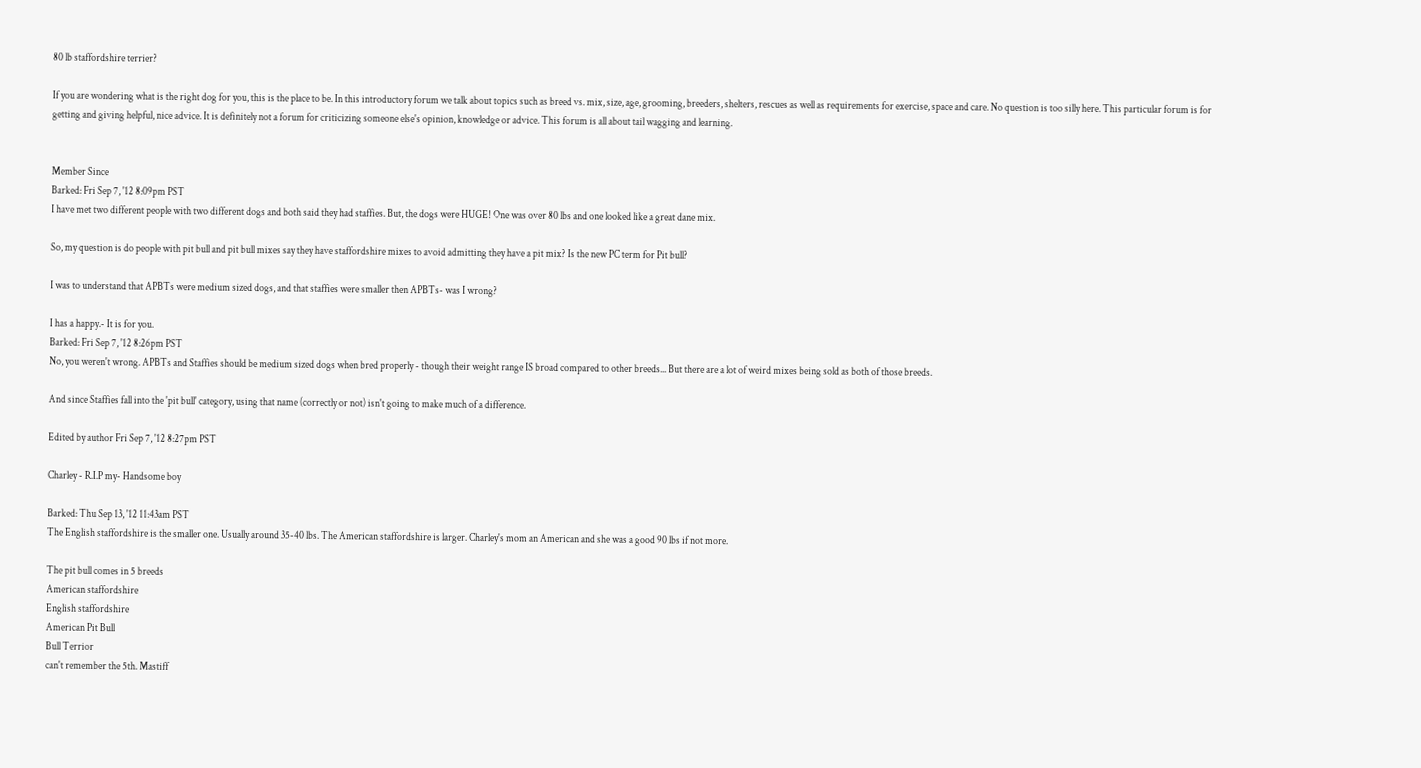80 lb staffordshire terrier?

If you are wondering what is the right dog for you, this is the place to be. In this introductory forum we talk about topics such as breed vs. mix, size, age, grooming, breeders, shelters, rescues as well as requirements for exercise, space and care. No question is too silly here. This particular forum is for getting and giving helpful, nice advice. It is definitely not a forum for criticizing someone else's opinion, knowledge or advice. This forum is all about tail wagging and learning.


Member Since
Barked: Fri Sep 7, '12 8:09pm PST
I have met two different people with two different dogs and both said they had staffies. But, the dogs were HUGE! One was over 80 lbs and one looked like a great dane mix.

So, my question is do people with pit bull and pit bull mixes say they have staffordshire mixes to avoid admitting they have a pit mix? Is the new PC term for Pit bull?

I was to understand that APBTs were medium sized dogs, and that staffies were smaller then APBTs- was I wrong?

I has a happy.- It is for you.
Barked: Fri Sep 7, '12 8:26pm PST
No, you weren't wrong. APBTs and Staffies should be medium sized dogs when bred properly - though their weight range IS broad compared to other breeds... But there are a lot of weird mixes being sold as both of those breeds.

And since Staffies fall into the 'pit bull' category, using that name (correctly or not) isn't going to make much of a difference.

Edited by author Fri Sep 7, '12 8:27pm PST

Charley - R.I.P my- Handsome boy

Barked: Thu Sep 13, '12 11:43am PST
The English staffordshire is the smaller one. Usually around 35-40 lbs. The American staffordshire is larger. Charley's mom an American and she was a good 90 lbs if not more.

The pit bull comes in 5 breeds
American staffordshire
English staffordshire
American Pit Bull
Bull Terrior
can't remember the 5th. Mastiff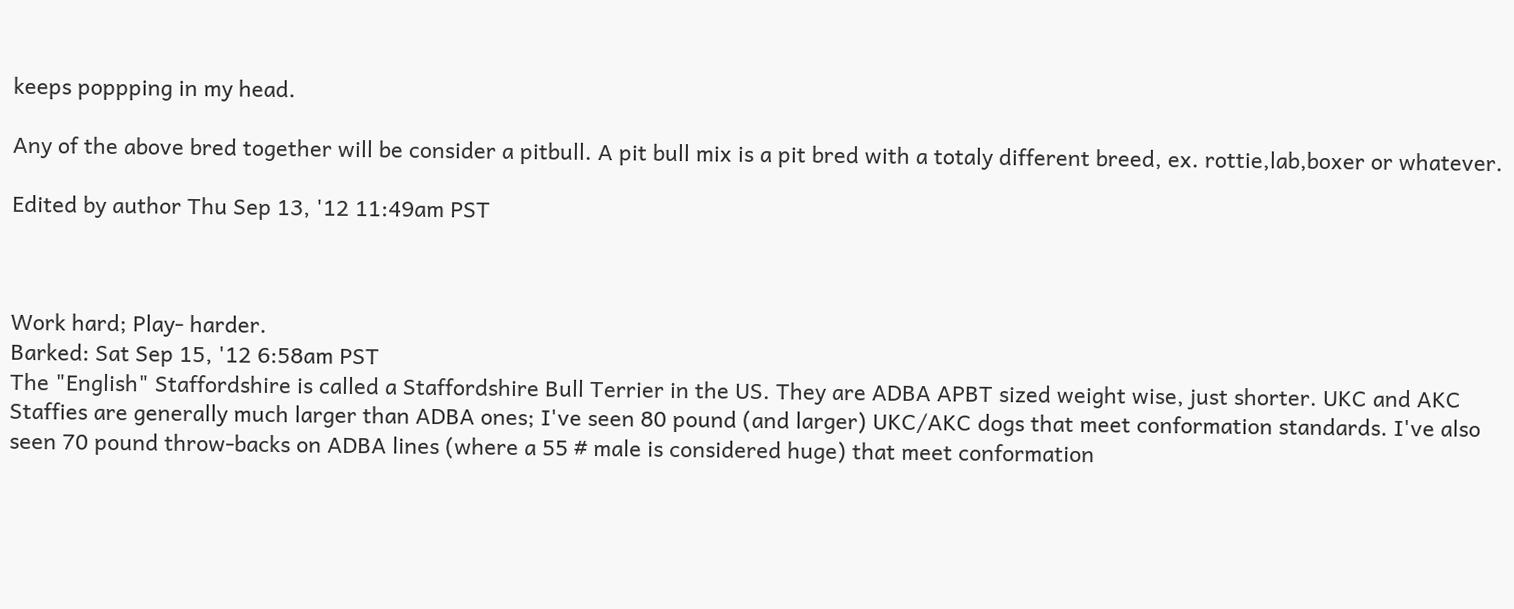keeps poppping in my head.

Any of the above bred together will be consider a pitbull. A pit bull mix is a pit bred with a totaly different breed, ex. rottie,lab,boxer or whatever.

Edited by author Thu Sep 13, '12 11:49am PST



Work hard; Play- harder.
Barked: Sat Sep 15, '12 6:58am PST
The "English" Staffordshire is called a Staffordshire Bull Terrier in the US. They are ADBA APBT sized weight wise, just shorter. UKC and AKC Staffies are generally much larger than ADBA ones; I've seen 80 pound (and larger) UKC/AKC dogs that meet conformation standards. I've also seen 70 pound throw-backs on ADBA lines (where a 55 # male is considered huge) that meet conformation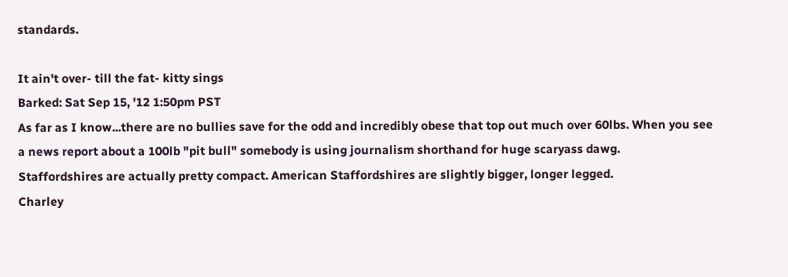standards.

It ain't over- till the fat- kitty sings
Barked: Sat Sep 15, '12 1:50pm PST
As far as I know...there are no bullies save for the odd and incredibly obese that top out much over 60lbs. When you see a news report about a 100lb "pit bull" somebody is using journalism shorthand for huge scaryass dawg.
Staffordshires are actually pretty compact. American Staffordshires are slightly bigger, longer legged.
Charley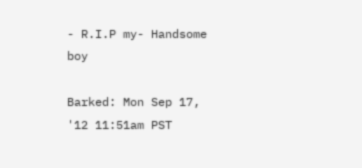- R.I.P my- Handsome boy

Barked: Mon Sep 17, '12 11:51am PST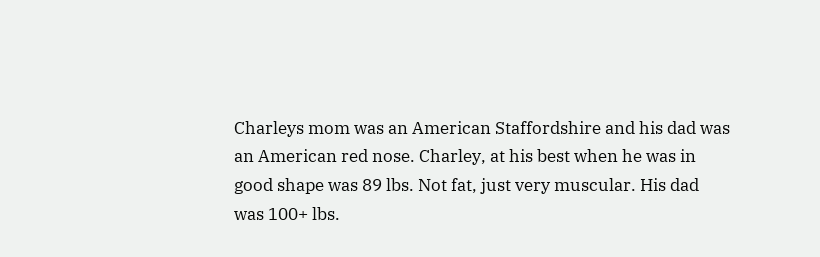Charleys mom was an American Staffordshire and his dad was an American red nose. Charley, at his best when he was in good shape was 89 lbs. Not fat, just very muscular. His dad was 100+ lbs.